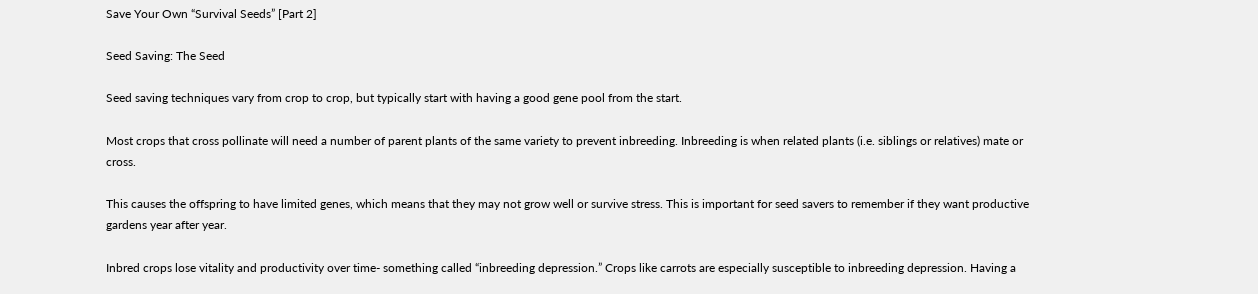Save Your Own “Survival Seeds” [Part 2]

Seed Saving: The Seed

Seed saving techniques vary from crop to crop, but typically start with having a good gene pool from the start.

Most crops that cross pollinate will need a number of parent plants of the same variety to prevent inbreeding. Inbreeding is when related plants (i.e. siblings or relatives) mate or cross.

This causes the offspring to have limited genes, which means that they may not grow well or survive stress. This is important for seed savers to remember if they want productive gardens year after year.

Inbred crops lose vitality and productivity over time- something called “inbreeding depression.” Crops like carrots are especially susceptible to inbreeding depression. Having a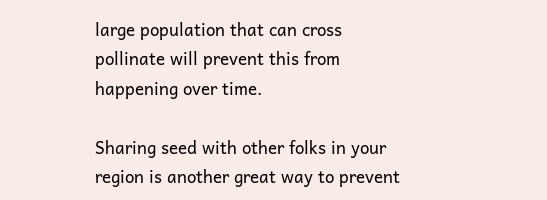large population that can cross pollinate will prevent this from happening over time.

Sharing seed with other folks in your region is another great way to prevent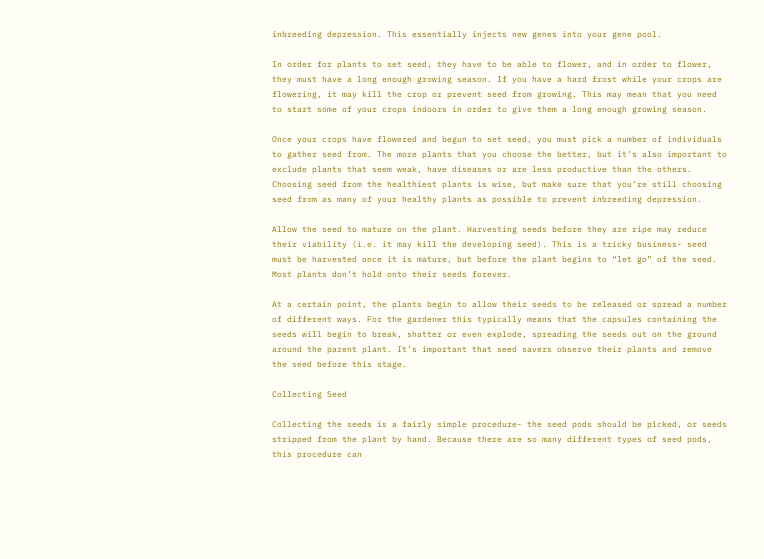inbreeding depression. This essentially injects new genes into your gene pool.

In order for plants to set seed, they have to be able to flower, and in order to flower, they must have a long enough growing season. If you have a hard frost while your crops are flowering, it may kill the crop or prevent seed from growing. This may mean that you need to start some of your crops indoors in order to give them a long enough growing season.

Once your crops have flowered and begun to set seed, you must pick a number of individuals to gather seed from. The more plants that you choose the better, but it’s also important to exclude plants that seem weak, have diseases or are less productive than the others. Choosing seed from the healthiest plants is wise, but make sure that you’re still choosing seed from as many of your healthy plants as possible to prevent inbreeding depression.

Allow the seed to mature on the plant. Harvesting seeds before they are ripe may reduce their viability (i.e. it may kill the developing seed). This is a tricky business- seed must be harvested once it is mature, but before the plant begins to “let go” of the seed. Most plants don’t hold onto their seeds forever.

At a certain point, the plants begin to allow their seeds to be released or spread a number of different ways. For the gardener this typically means that the capsules containing the seeds will begin to break, shatter or even explode, spreading the seeds out on the ground around the parent plant. It’s important that seed savers observe their plants and remove the seed before this stage.

Collecting Seed

Collecting the seeds is a fairly simple procedure- the seed pods should be picked, or seeds stripped from the plant by hand. Because there are so many different types of seed pods, this procedure can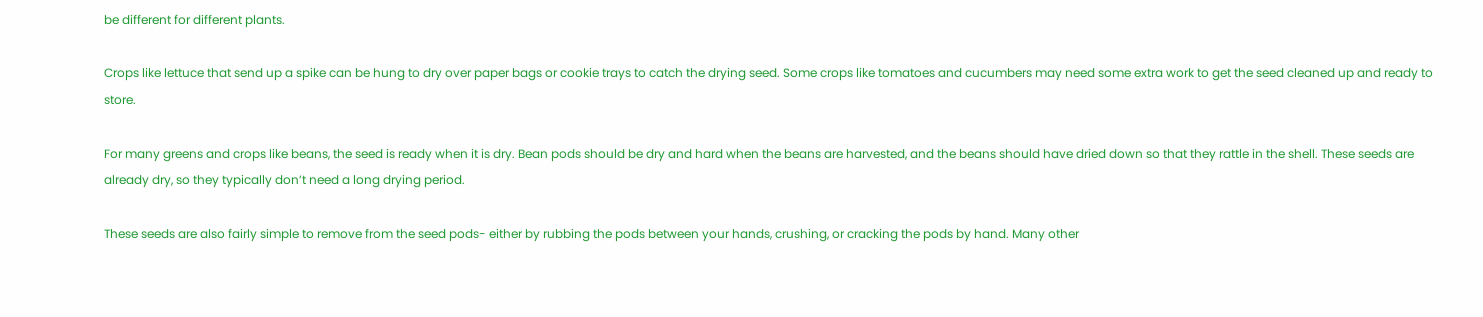be different for different plants.

Crops like lettuce that send up a spike can be hung to dry over paper bags or cookie trays to catch the drying seed. Some crops like tomatoes and cucumbers may need some extra work to get the seed cleaned up and ready to store.

For many greens and crops like beans, the seed is ready when it is dry. Bean pods should be dry and hard when the beans are harvested, and the beans should have dried down so that they rattle in the shell. These seeds are already dry, so they typically don’t need a long drying period.

These seeds are also fairly simple to remove from the seed pods- either by rubbing the pods between your hands, crushing, or cracking the pods by hand. Many other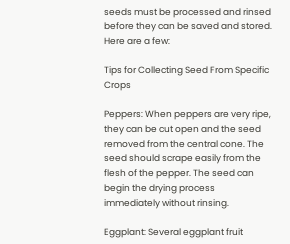seeds must be processed and rinsed before they can be saved and stored. Here are a few:

Tips for Collecting Seed From Specific Crops

Peppers: When peppers are very ripe, they can be cut open and the seed removed from the central cone. The seed should scrape easily from the flesh of the pepper. The seed can begin the drying process immediately without rinsing.

Eggplant: Several eggplant fruit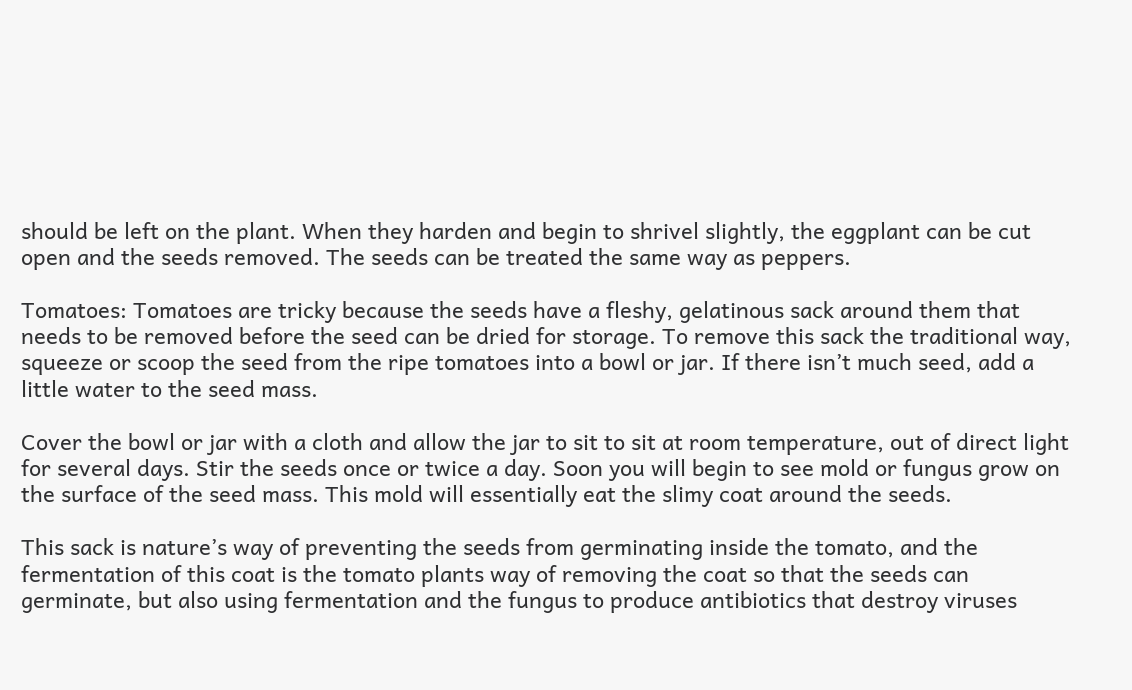should be left on the plant. When they harden and begin to shrivel slightly, the eggplant can be cut open and the seeds removed. The seeds can be treated the same way as peppers.

Tomatoes: Tomatoes are tricky because the seeds have a fleshy, gelatinous sack around them that needs to be removed before the seed can be dried for storage. To remove this sack the traditional way, squeeze or scoop the seed from the ripe tomatoes into a bowl or jar. If there isn’t much seed, add a little water to the seed mass.

Cover the bowl or jar with a cloth and allow the jar to sit to sit at room temperature, out of direct light for several days. Stir the seeds once or twice a day. Soon you will begin to see mold or fungus grow on the surface of the seed mass. This mold will essentially eat the slimy coat around the seeds.

This sack is nature’s way of preventing the seeds from germinating inside the tomato, and the fermentation of this coat is the tomato plants way of removing the coat so that the seeds can germinate, but also using fermentation and the fungus to produce antibiotics that destroy viruses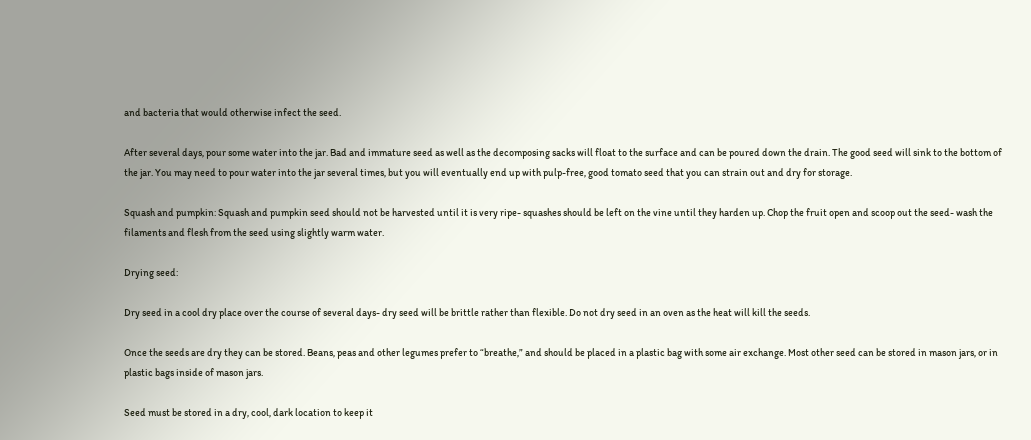and bacteria that would otherwise infect the seed.

After several days, pour some water into the jar. Bad and immature seed as well as the decomposing sacks will float to the surface and can be poured down the drain. The good seed will sink to the bottom of the jar. You may need to pour water into the jar several times, but you will eventually end up with pulp-free, good tomato seed that you can strain out and dry for storage.

Squash and pumpkin: Squash and pumpkin seed should not be harvested until it is very ripe- squashes should be left on the vine until they harden up. Chop the fruit open and scoop out the seed- wash the filaments and flesh from the seed using slightly warm water.

Drying seed:

Dry seed in a cool dry place over the course of several days- dry seed will be brittle rather than flexible. Do not dry seed in an oven as the heat will kill the seeds.

Once the seeds are dry they can be stored. Beans, peas and other legumes prefer to “breathe,” and should be placed in a plastic bag with some air exchange. Most other seed can be stored in mason jars, or in plastic bags inside of mason jars.

Seed must be stored in a dry, cool, dark location to keep it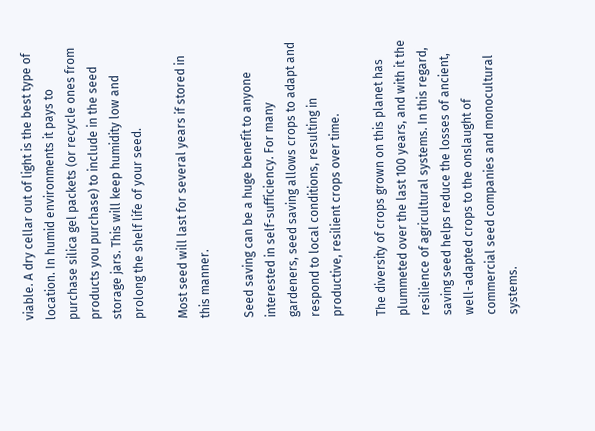viable. A dry cellar out of light is the best type of location. In humid environments it pays to purchase silica gel packets (or recycle ones from products you purchase) to include in the seed storage jars. This will keep humidity low and prolong the shelf life of your seed.

Most seed will last for several years if stored in this manner.

Seed saving can be a huge benefit to anyone interested in self-sufficiency. For many gardeners, seed saving allows crops to adapt and respond to local conditions, resulting in productive, resilient crops over time.

The diversity of crops grown on this planet has plummeted over the last 100 years, and with it the resilience of agricultural systems. In this regard, saving seed helps reduce the losses of ancient, well-adapted crops to the onslaught of commercial seed companies and monocultural systems.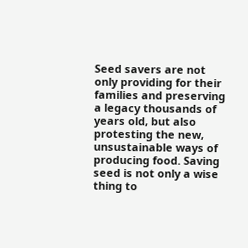Seed savers are not only providing for their families and preserving a legacy thousands of years old, but also protesting the new, unsustainable ways of producing food. Saving seed is not only a wise thing to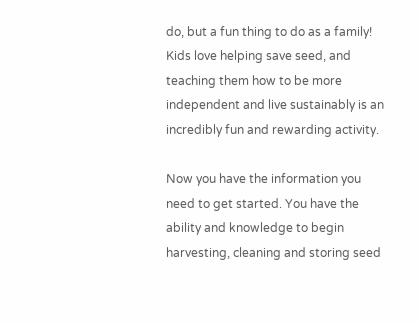do, but a fun thing to do as a family! Kids love helping save seed, and teaching them how to be more independent and live sustainably is an incredibly fun and rewarding activity.

Now you have the information you need to get started. You have the ability and knowledge to begin harvesting, cleaning and storing seed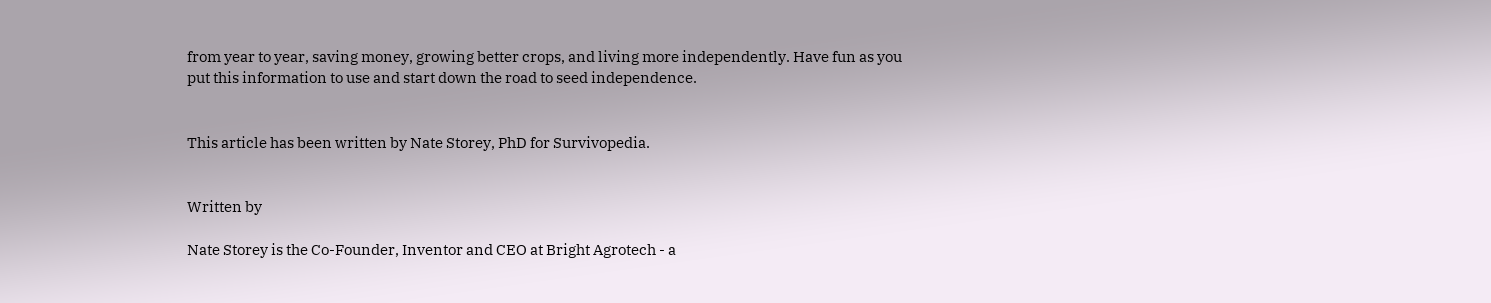from year to year, saving money, growing better crops, and living more independently. Have fun as you put this information to use and start down the road to seed independence.


This article has been written by Nate Storey, PhD for Survivopedia.


Written by

Nate Storey is the Co-Founder, Inventor and CEO at Bright Agrotech - a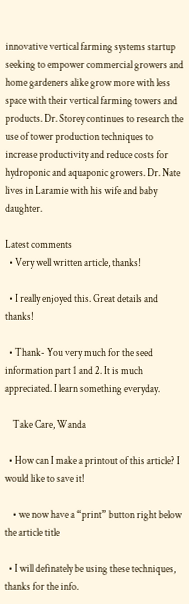innovative vertical farming systems startup seeking to empower commercial growers and home gardeners alike grow more with less space with their vertical farming towers and products. Dr. Storey continues to research the use of tower production techniques to increase productivity and reduce costs for hydroponic and aquaponic growers. Dr. Nate lives in Laramie with his wife and baby daughter.

Latest comments
  • Very well written article, thanks!

  • I really enjoyed this. Great details and thanks!

  • Thank- You very much for the seed information part 1 and 2. It is much appreciated. I learn something everyday.

    Take Care, Wanda

  • How can I make a printout of this article? I would like to save it!

    • we now have a “print” button right below the article title

  • I will definately be using these techniques, thanks for the info.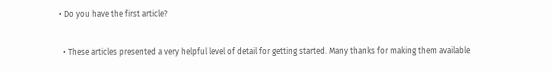• Do you have the first article?

  • These articles presented a very helpful level of detail for getting started. Many thanks for making them available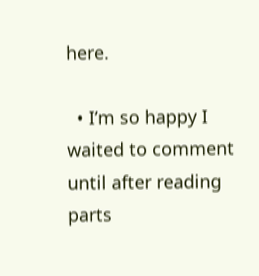here.

  • I’m so happy I waited to comment until after reading parts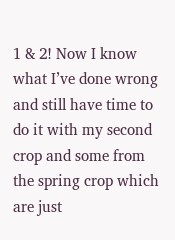1 & 2! Now I know what I’ve done wrong and still have time to do it with my second crop and some from the spring crop which are just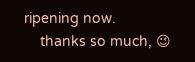ripening now.
    thanks so much, 😉